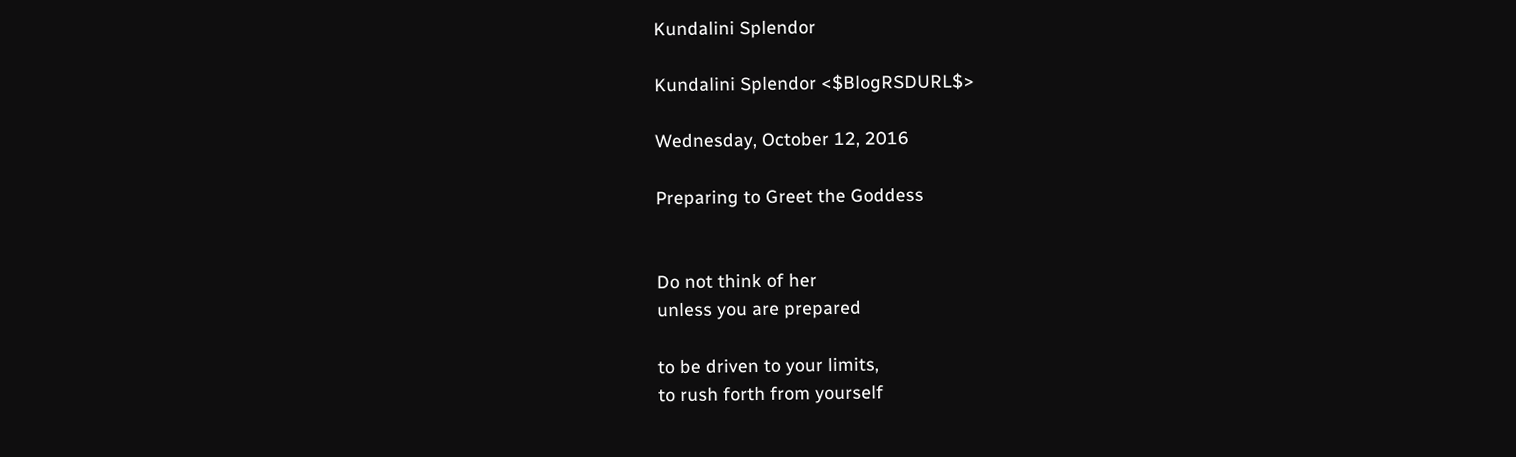Kundalini Splendor

Kundalini Splendor <$BlogRSDURL$>

Wednesday, October 12, 2016

Preparing to Greet the Goddess


Do not think of her
unless you are prepared

to be driven to your limits,
to rush forth from yourself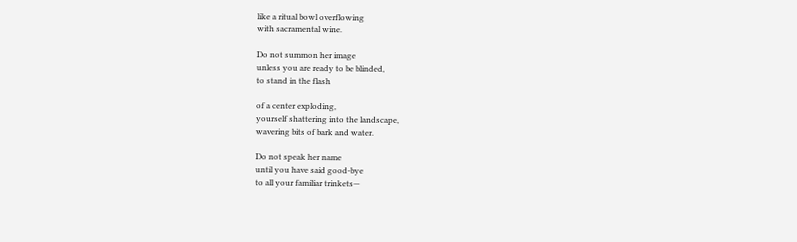like a ritual bowl overflowing
with sacramental wine.

Do not summon her image
unless you are ready to be blinded,
to stand in the flash

of a center exploding,
yourself shattering into the landscape,
wavering bits of bark and water.

Do not speak her name
until you have said good-bye
to all your familiar trinkets—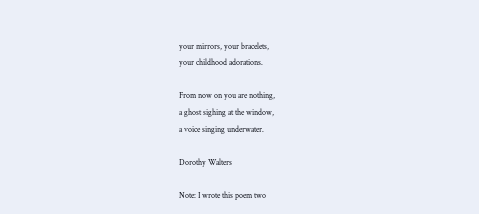your mirrors, your bracelets,
your childhood adorations.

From now on you are nothing,
a ghost sighing at the window,
a voice singing underwater.

Dorothy Walters

Note: I wrote this poem two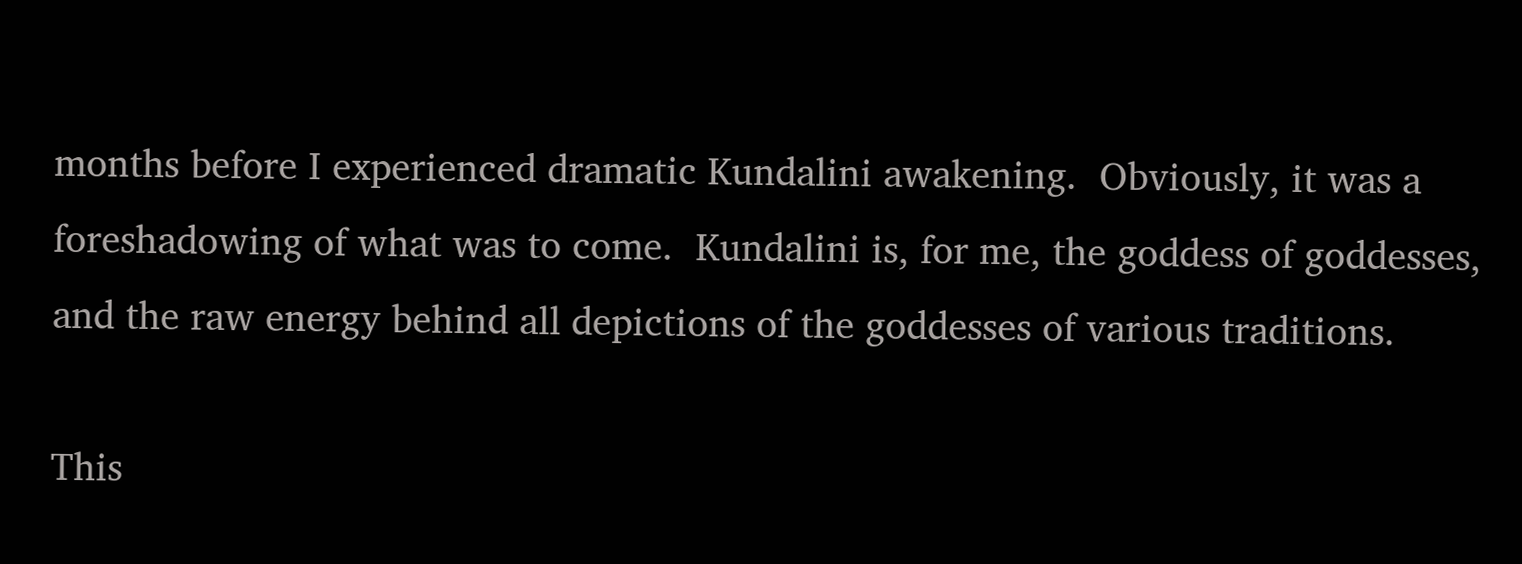months before I experienced dramatic Kundalini awakening.  Obviously, it was a foreshadowing of what was to come.  Kundalini is, for me, the goddess of goddesses, and the raw energy behind all depictions of the goddesses of various traditions.

This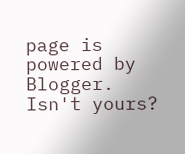page is powered by Blogger. Isn't yours?